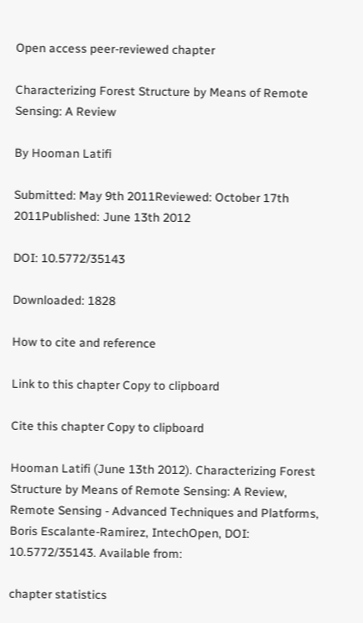Open access peer-reviewed chapter

Characterizing Forest Structure by Means of Remote Sensing: A Review

By Hooman Latifi

Submitted: May 9th 2011Reviewed: October 17th 2011Published: June 13th 2012

DOI: 10.5772/35143

Downloaded: 1828

How to cite and reference

Link to this chapter Copy to clipboard

Cite this chapter Copy to clipboard

Hooman Latifi (June 13th 2012). Characterizing Forest Structure by Means of Remote Sensing: A Review, Remote Sensing - Advanced Techniques and Platforms, Boris Escalante-Ramirez, IntechOpen, DOI: 10.5772/35143. Available from:

chapter statistics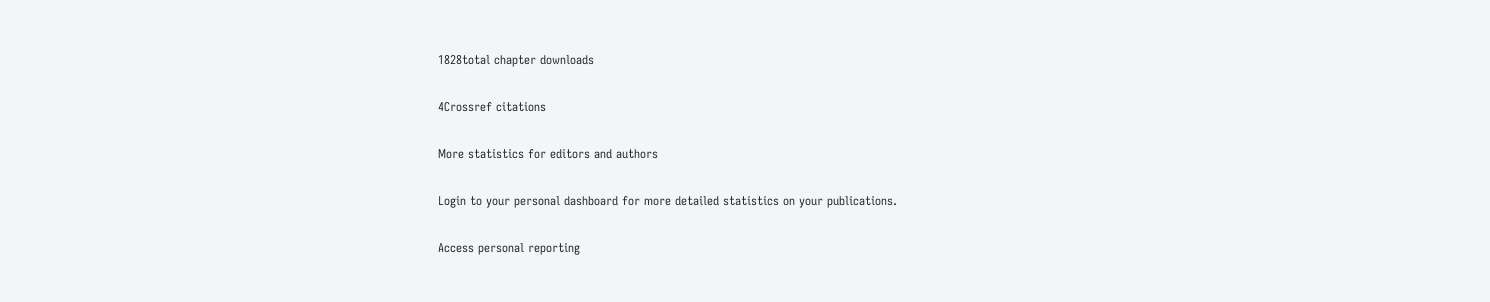1828total chapter downloads

4Crossref citations

More statistics for editors and authors

Login to your personal dashboard for more detailed statistics on your publications.

Access personal reporting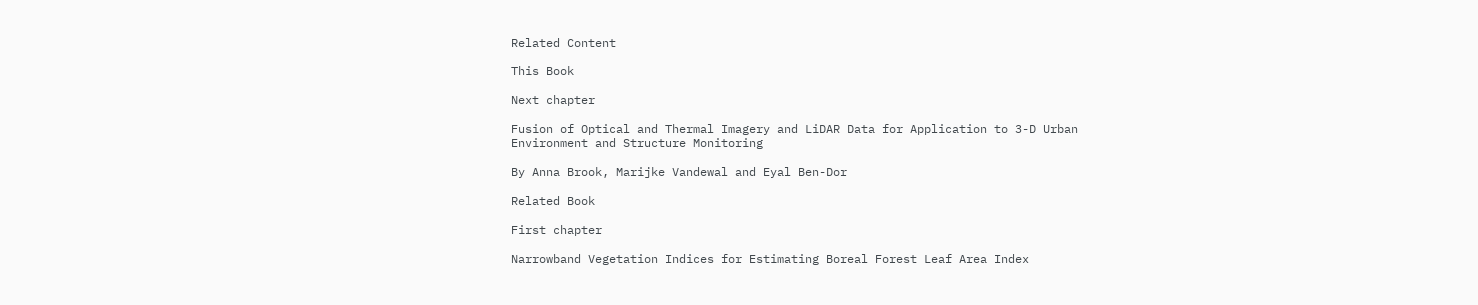Related Content

This Book

Next chapter

Fusion of Optical and Thermal Imagery and LiDAR Data for Application to 3-D Urban Environment and Structure Monitoring

By Anna Brook, Marijke Vandewal and Eyal Ben-Dor

Related Book

First chapter

Narrowband Vegetation Indices for Estimating Boreal Forest Leaf Area Index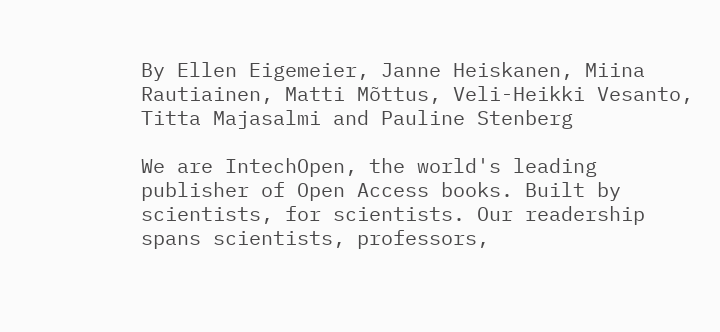By Ellen Eigemeier, Janne Heiskanen, Miina Rautiainen, Matti Mõttus, Veli-Heikki Vesanto, Titta Majasalmi and Pauline Stenberg

We are IntechOpen, the world's leading publisher of Open Access books. Built by scientists, for scientists. Our readership spans scientists, professors,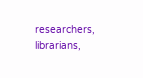researchers, librarians,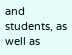and students, as well as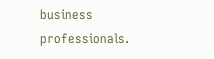business professionals.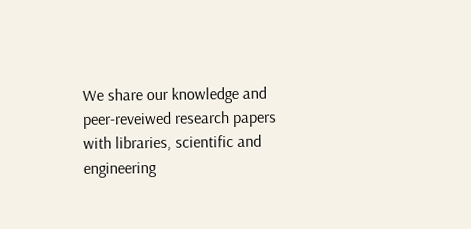We share our knowledge and peer-reveiwed research papers with libraries, scientific and engineering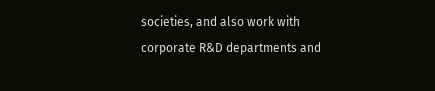societies, and also work with corporate R&D departments and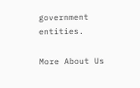government entities.

More About Us